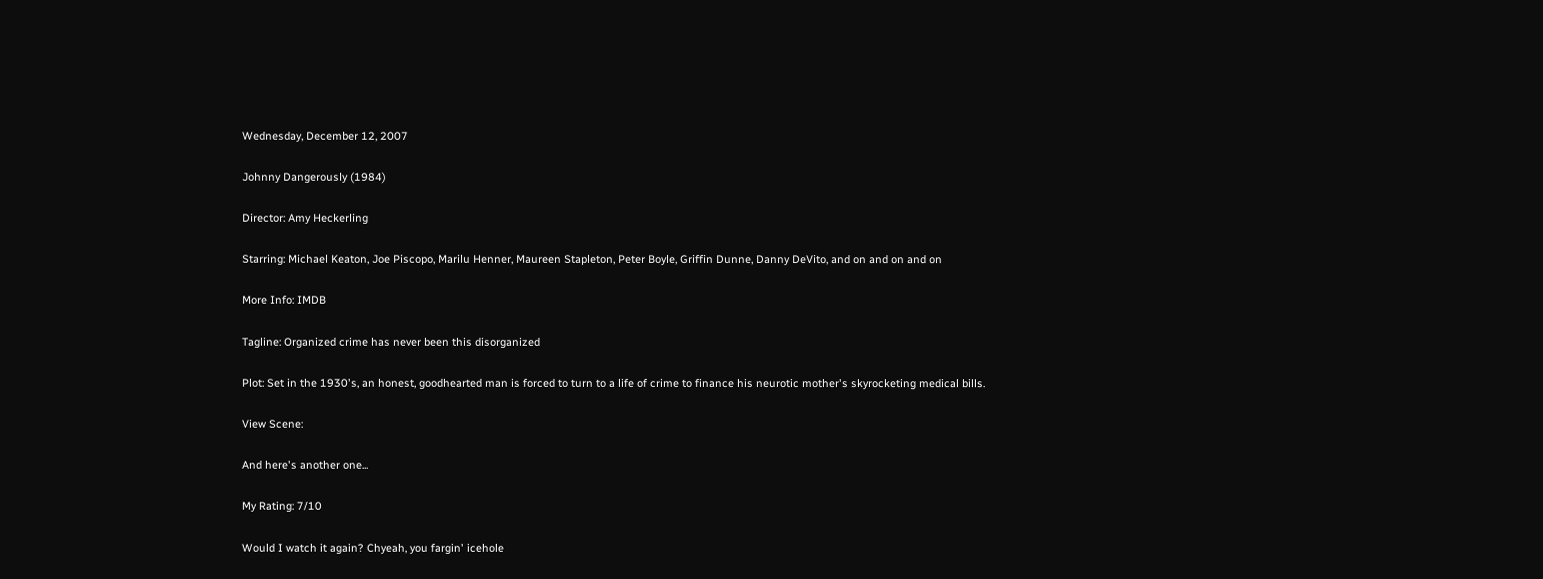Wednesday, December 12, 2007

Johnny Dangerously (1984)

Director: Amy Heckerling

Starring: Michael Keaton, Joe Piscopo, Marilu Henner, Maureen Stapleton, Peter Boyle, Griffin Dunne, Danny DeVito, and on and on and on

More Info: IMDB

Tagline: Organized crime has never been this disorganized

Plot: Set in the 1930's, an honest, goodhearted man is forced to turn to a life of crime to finance his neurotic mother's skyrocketing medical bills.

View Scene:

And here's another one...

My Rating: 7/10

Would I watch it again? Chyeah, you fargin' icehole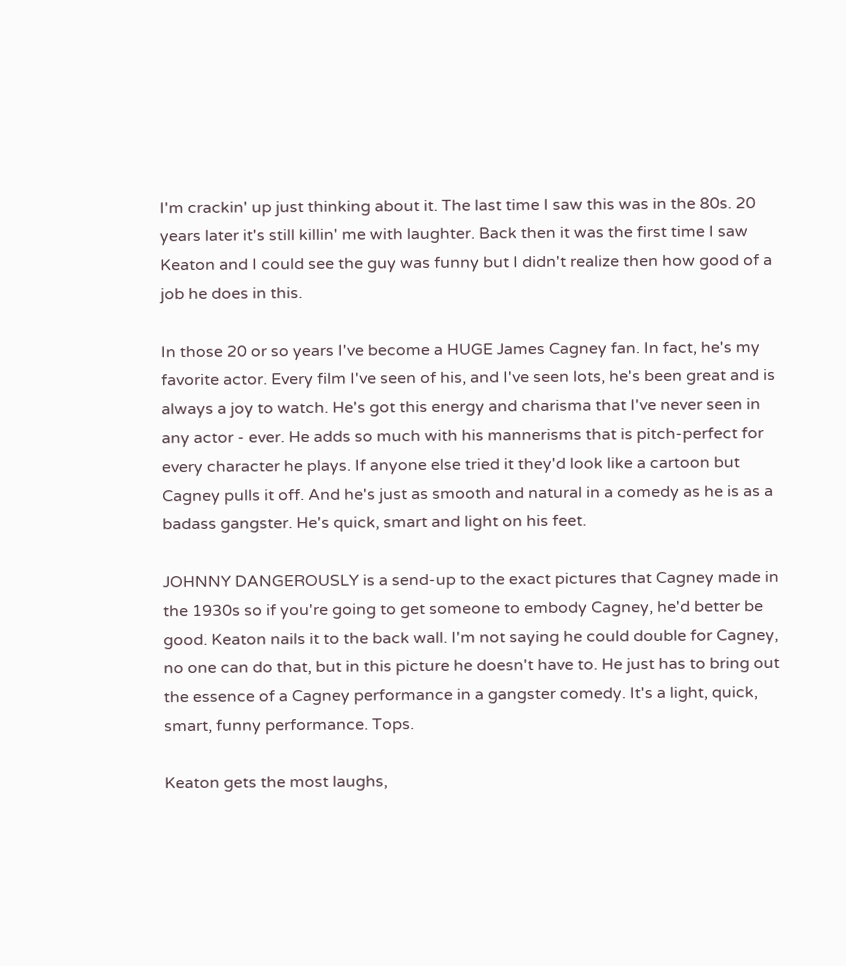I'm crackin' up just thinking about it. The last time I saw this was in the 80s. 20 years later it's still killin' me with laughter. Back then it was the first time I saw Keaton and I could see the guy was funny but I didn't realize then how good of a job he does in this.

In those 20 or so years I've become a HUGE James Cagney fan. In fact, he's my favorite actor. Every film I've seen of his, and I've seen lots, he's been great and is always a joy to watch. He's got this energy and charisma that I've never seen in any actor - ever. He adds so much with his mannerisms that is pitch-perfect for every character he plays. If anyone else tried it they'd look like a cartoon but Cagney pulls it off. And he's just as smooth and natural in a comedy as he is as a badass gangster. He's quick, smart and light on his feet.

JOHNNY DANGEROUSLY is a send-up to the exact pictures that Cagney made in the 1930s so if you're going to get someone to embody Cagney, he'd better be good. Keaton nails it to the back wall. I'm not saying he could double for Cagney, no one can do that, but in this picture he doesn't have to. He just has to bring out the essence of a Cagney performance in a gangster comedy. It's a light, quick, smart, funny performance. Tops.

Keaton gets the most laughs,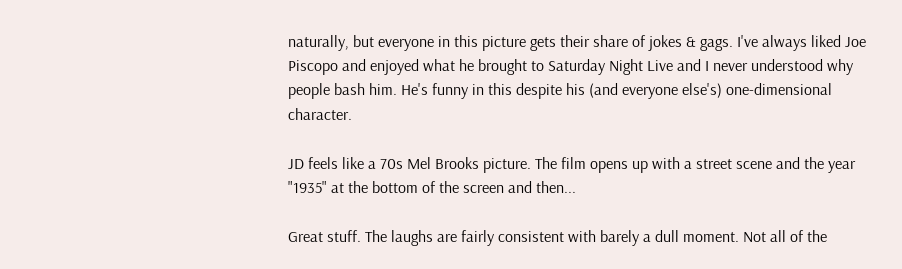naturally, but everyone in this picture gets their share of jokes & gags. I've always liked Joe Piscopo and enjoyed what he brought to Saturday Night Live and I never understood why people bash him. He's funny in this despite his (and everyone else's) one-dimensional character.

JD feels like a 70s Mel Brooks picture. The film opens up with a street scene and the year "1935" at the bottom of the screen and then...

Great stuff. The laughs are fairly consistent with barely a dull moment. Not all of the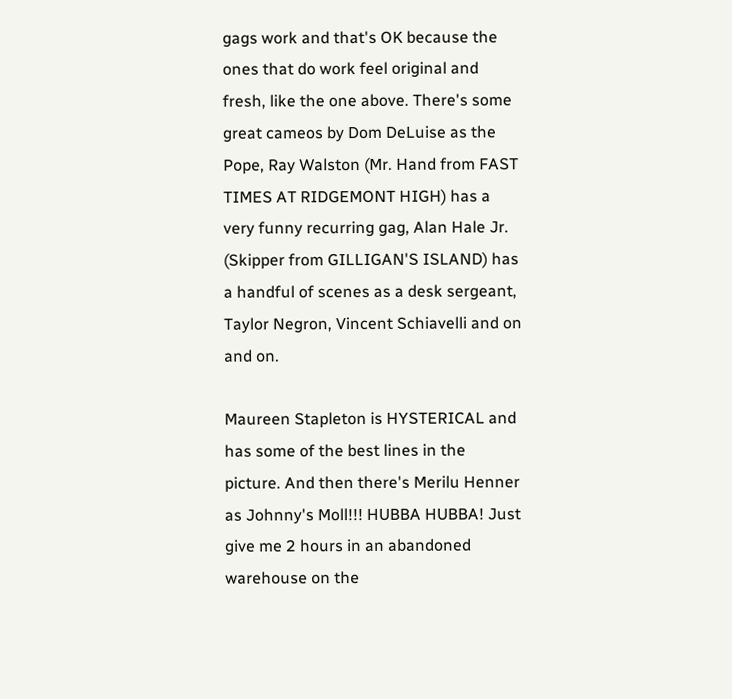gags work and that's OK because the ones that do work feel original and fresh, like the one above. There's some great cameos by Dom DeLuise as the Pope, Ray Walston (Mr. Hand from FAST TIMES AT RIDGEMONT HIGH) has a very funny recurring gag, Alan Hale Jr. (Skipper from GILLIGAN'S ISLAND) has a handful of scenes as a desk sergeant, Taylor Negron, Vincent Schiavelli and on and on.

Maureen Stapleton is HYSTERICAL and has some of the best lines in the picture. And then there's Merilu Henner as Johnny's Moll!!! HUBBA HUBBA! Just give me 2 hours in an abandoned warehouse on the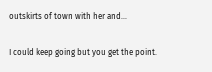outskirts of town with her and...

I could keep going but you get the point.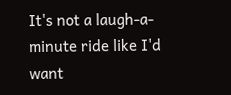It's not a laugh-a-minute ride like I'd want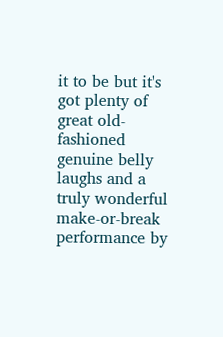it to be but it's got plenty of great old-fashioned genuine belly laughs and a truly wonderful make-or-break performance by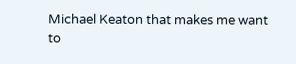Michael Keaton that makes me want to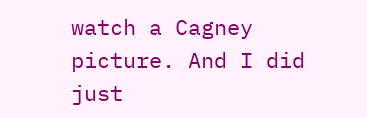watch a Cagney picture. And I did just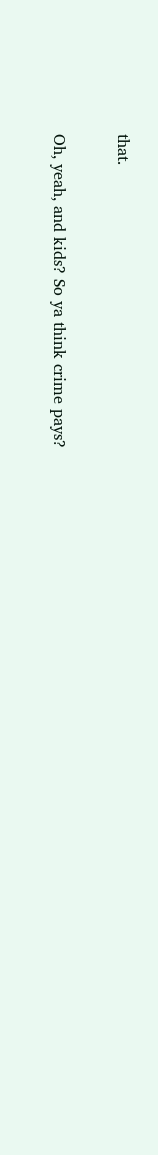that.

Oh, yeah, and kids? So ya think crime pays?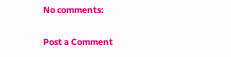No comments:

Post a Comment